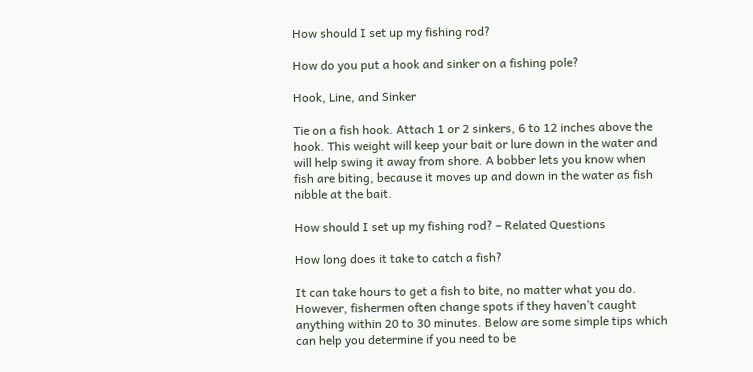How should I set up my fishing rod?

How do you put a hook and sinker on a fishing pole?

Hook, Line, and Sinker

Tie on a fish hook. Attach 1 or 2 sinkers, 6 to 12 inches above the hook. This weight will keep your bait or lure down in the water and will help swing it away from shore. A bobber lets you know when fish are biting, because it moves up and down in the water as fish nibble at the bait.

How should I set up my fishing rod? – Related Questions

How long does it take to catch a fish?

It can take hours to get a fish to bite, no matter what you do. However, fishermen often change spots if they haven’t caught anything within 20 to 30 minutes. Below are some simple tips which can help you determine if you need to be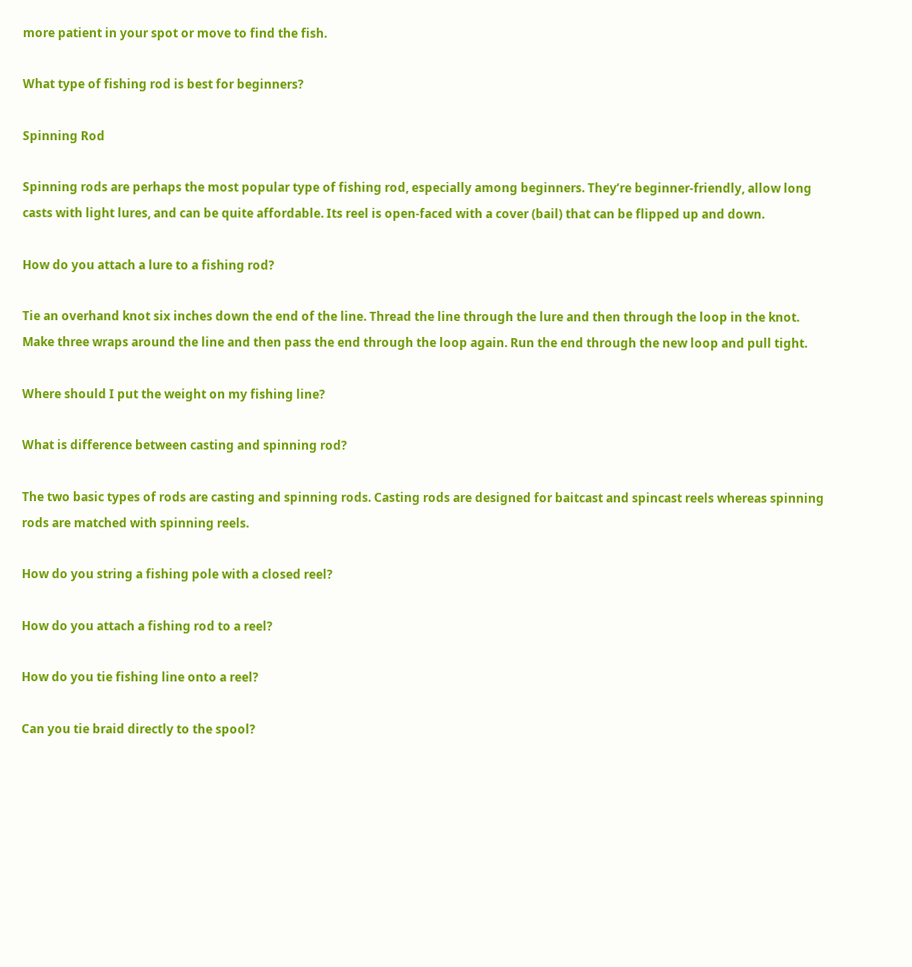more patient in your spot or move to find the fish.

What type of fishing rod is best for beginners?

Spinning Rod

Spinning rods are perhaps the most popular type of fishing rod, especially among beginners. They’re beginner-friendly, allow long casts with light lures, and can be quite affordable. Its reel is open-faced with a cover (bail) that can be flipped up and down.

How do you attach a lure to a fishing rod?

Tie an overhand knot six inches down the end of the line. Thread the line through the lure and then through the loop in the knot. Make three wraps around the line and then pass the end through the loop again. Run the end through the new loop and pull tight.

Where should I put the weight on my fishing line?

What is difference between casting and spinning rod?

The two basic types of rods are casting and spinning rods. Casting rods are designed for baitcast and spincast reels whereas spinning rods are matched with spinning reels.

How do you string a fishing pole with a closed reel?

How do you attach a fishing rod to a reel?

How do you tie fishing line onto a reel?

Can you tie braid directly to the spool?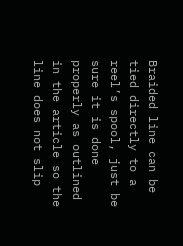Braided line can be tied directly to a reel’s spool, just be sure it is done properly as outlined in the article so the line does not slip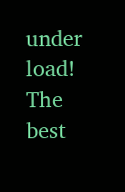under load! The best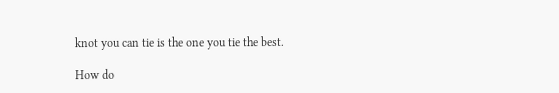knot you can tie is the one you tie the best.

How do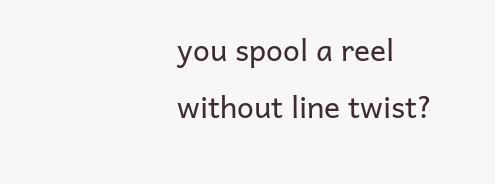you spool a reel without line twist?